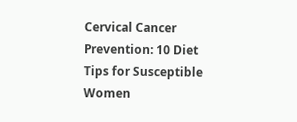Cervical Cancer Prevention: 10 Diet Tips for Susceptible Women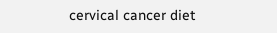cervical cancer diet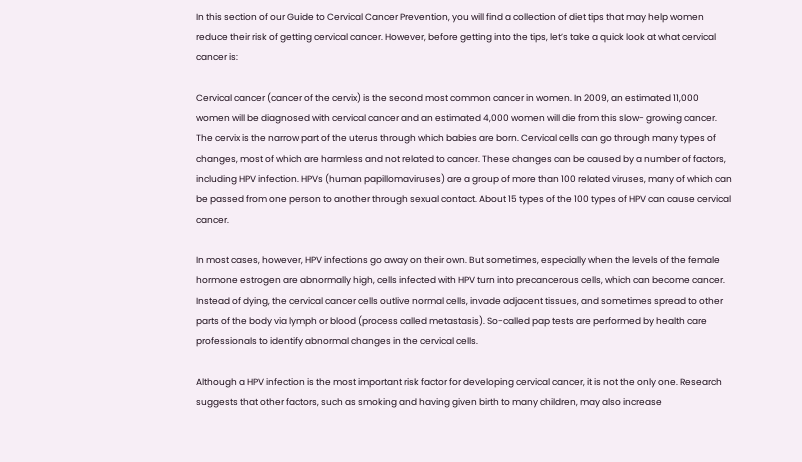In this section of our Guide to Cervical Cancer Prevention, you will find a collection of diet tips that may help women reduce their risk of getting cervical cancer. However, before getting into the tips, let’s take a quick look at what cervical cancer is:

Cervical cancer (cancer of the cervix) is the second most common cancer in women. In 2009, an estimated 11,000 women will be diagnosed with cervical cancer and an estimated 4,000 women will die from this slow- growing cancer. The cervix is the narrow part of the uterus through which babies are born. Cervical cells can go through many types of changes, most of which are harmless and not related to cancer. These changes can be caused by a number of factors, including HPV infection. HPVs (human papillomaviruses) are a group of more than 100 related viruses, many of which can be passed from one person to another through sexual contact. About 15 types of the 100 types of HPV can cause cervical cancer.

In most cases, however, HPV infections go away on their own. But sometimes, especially when the levels of the female hormone estrogen are abnormally high, cells infected with HPV turn into precancerous cells, which can become cancer. Instead of dying, the cervical cancer cells outlive normal cells, invade adjacent tissues, and sometimes spread to other parts of the body via lymph or blood (process called metastasis). So-called pap tests are performed by health care professionals to identify abnormal changes in the cervical cells.

Although a HPV infection is the most important risk factor for developing cervical cancer, it is not the only one. Research suggests that other factors, such as smoking and having given birth to many children, may also increase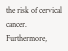the risk of cervical cancer. Furthermore,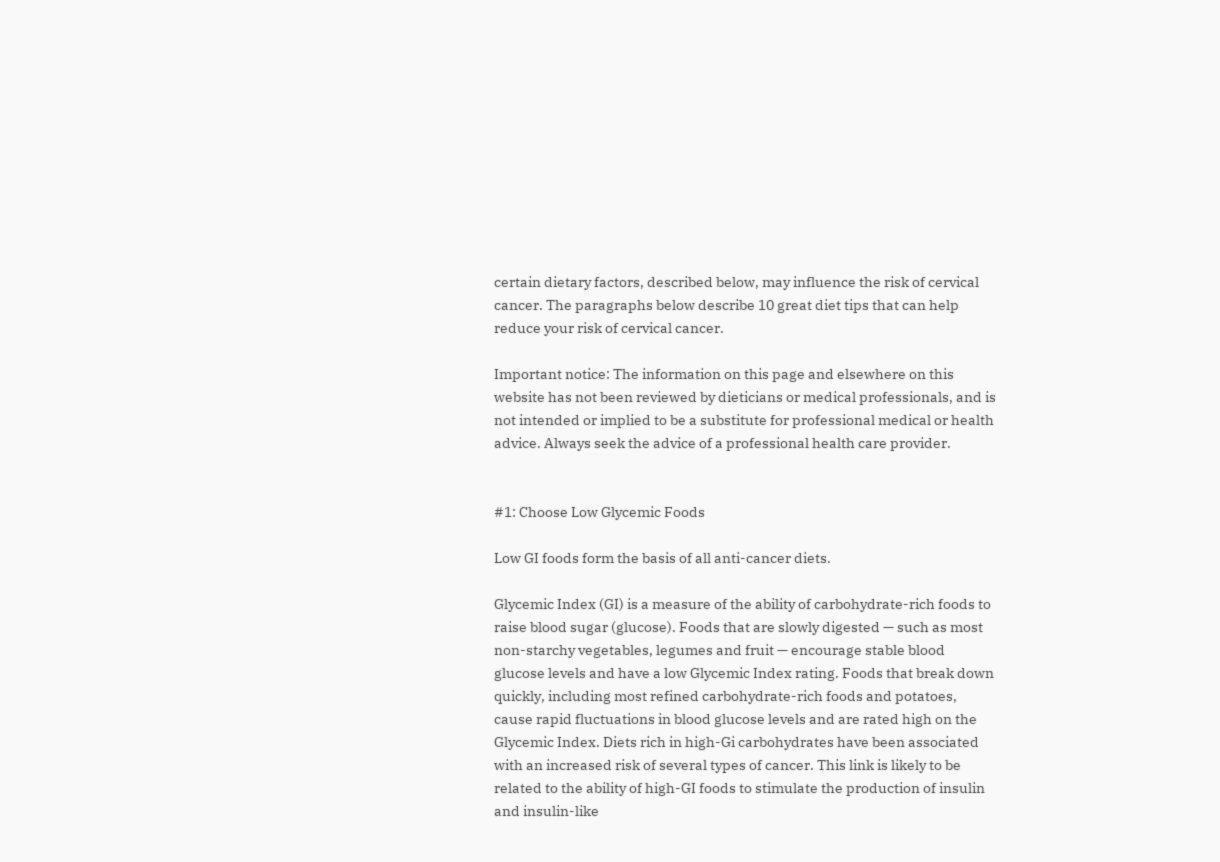certain dietary factors, described below, may influence the risk of cervical cancer. The paragraphs below describe 10 great diet tips that can help reduce your risk of cervical cancer.

Important notice: The information on this page and elsewhere on this website has not been reviewed by dieticians or medical professionals, and is not intended or implied to be a substitute for professional medical or health advice. Always seek the advice of a professional health care provider.


#1: Choose Low Glycemic Foods

Low GI foods form the basis of all anti-cancer diets.

Glycemic Index (GI) is a measure of the ability of carbohydrate-rich foods to raise blood sugar (glucose). Foods that are slowly digested — such as most non-starchy vegetables, legumes and fruit — encourage stable blood glucose levels and have a low Glycemic Index rating. Foods that break down quickly, including most refined carbohydrate-rich foods and potatoes, cause rapid fluctuations in blood glucose levels and are rated high on the Glycemic Index. Diets rich in high-Gi carbohydrates have been associated with an increased risk of several types of cancer. This link is likely to be related to the ability of high-GI foods to stimulate the production of insulin and insulin-like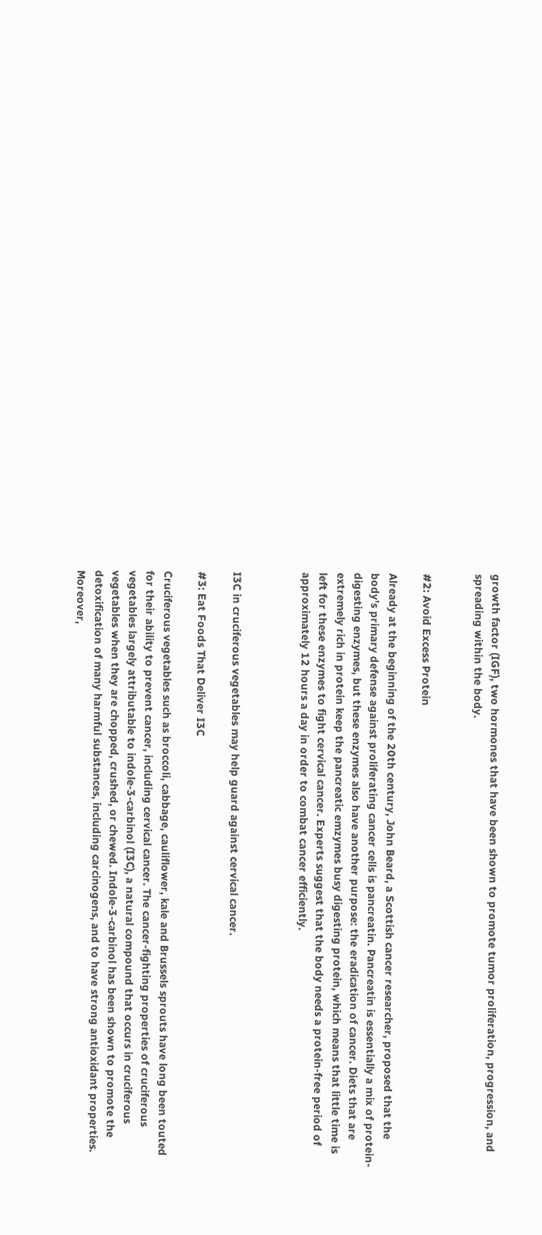growth factor (IGF), two hormones that have been shown to promote tumor proliferation, progression, and spreading within the body.


#2: Avoid Excess Protein

Already at the beginning of the 20th century, John Beard, a Scottish cancer researcher, proposed that the body’s primary defense against proliferating cancer cells is pancreatin. Pancreatin is essentially a mix of protein-digesting enzymes, but these enzymes also have another purpose: the eradication of cancer. Diets that are extremely rich in protein keep the pancreatic emzymes busy digesting protein, which means that little time is left for these enzymes to fight cervical cancer. Experts suggest that the body needs a protein-free period of approximately 12 hours a day in order to combat cancer efficiently.



I3C in cruciferous vegetables may help guard against cervical cancer.

#3: Eat Foods That Deliver I3C

Cruciferous vegetables such as broccoli, cabbage, cauliflower, kale and Brussels sprouts have long been touted for their ability to prevent cancer, including cervical cancer. The cancer-fighting properties of cruciferous vegetables largely attributable to indole-3-carbinol (I3C), a natural compound that occurs in cruciferous vegetables when they are chopped, crushed, or chewed. Indole-3-carbinol has been shown to promote the detoxification of many harmful substances, including carcinogens, and to have strong antioxidant properties. Moreover,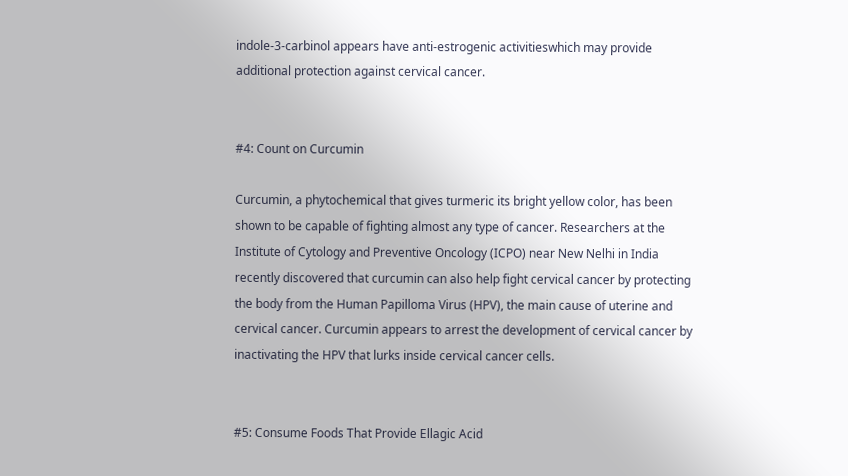indole-3-carbinol appears have anti-estrogenic activitieswhich may provide additional protection against cervical cancer.


#4: Count on Curcumin

Curcumin, a phytochemical that gives turmeric its bright yellow color, has been shown to be capable of fighting almost any type of cancer. Researchers at the Institute of Cytology and Preventive Oncology (ICPO) near New Nelhi in India recently discovered that curcumin can also help fight cervical cancer by protecting the body from the Human Papilloma Virus (HPV), the main cause of uterine and cervical cancer. Curcumin appears to arrest the development of cervical cancer by inactivating the HPV that lurks inside cervical cancer cells.


#5: Consume Foods That Provide Ellagic Acid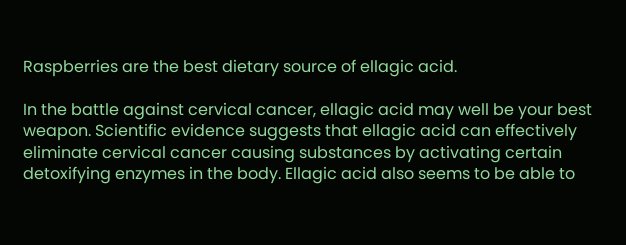Raspberries are the best dietary source of ellagic acid.

In the battle against cervical cancer, ellagic acid may well be your best weapon. Scientific evidence suggests that ellagic acid can effectively eliminate cervical cancer causing substances by activating certain detoxifying enzymes in the body. Ellagic acid also seems to be able to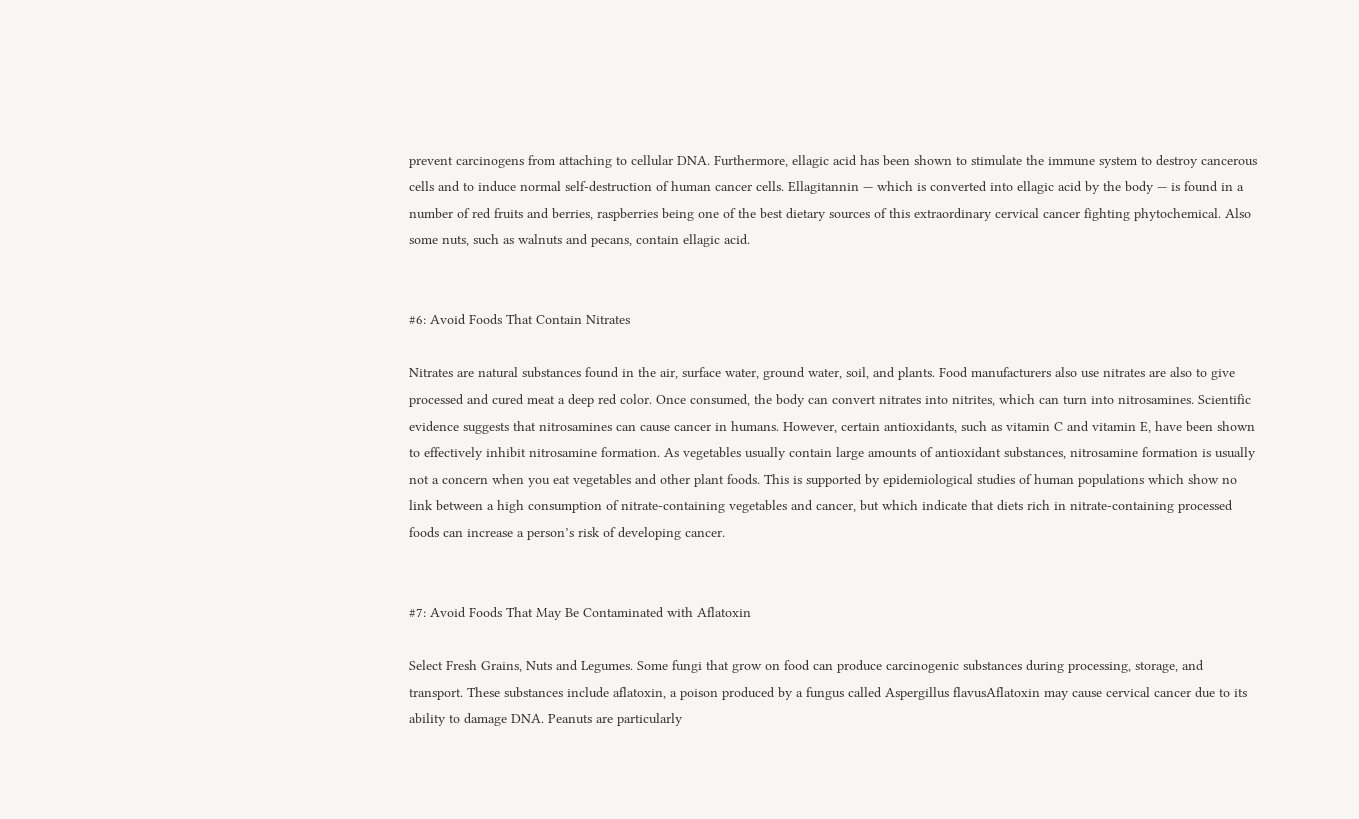prevent carcinogens from attaching to cellular DNA. Furthermore, ellagic acid has been shown to stimulate the immune system to destroy cancerous cells and to induce normal self-destruction of human cancer cells. Ellagitannin — which is converted into ellagic acid by the body — is found in a number of red fruits and berries, raspberries being one of the best dietary sources of this extraordinary cervical cancer fighting phytochemical. Also some nuts, such as walnuts and pecans, contain ellagic acid.


#6: Avoid Foods That Contain Nitrates

Nitrates are natural substances found in the air, surface water, ground water, soil, and plants. Food manufacturers also use nitrates are also to give processed and cured meat a deep red color. Once consumed, the body can convert nitrates into nitrites, which can turn into nitrosamines. Scientific evidence suggests that nitrosamines can cause cancer in humans. However, certain antioxidants, such as vitamin C and vitamin E, have been shown to effectively inhibit nitrosamine formation. As vegetables usually contain large amounts of antioxidant substances, nitrosamine formation is usually not a concern when you eat vegetables and other plant foods. This is supported by epidemiological studies of human populations which show no link between a high consumption of nitrate-containing vegetables and cancer, but which indicate that diets rich in nitrate-containing processed foods can increase a person’s risk of developing cancer.


#7: Avoid Foods That May Be Contaminated with Aflatoxin

Select Fresh Grains, Nuts and Legumes. Some fungi that grow on food can produce carcinogenic substances during processing, storage, and transport. These substances include aflatoxin, a poison produced by a fungus called Aspergillus flavusAflatoxin may cause cervical cancer due to its ability to damage DNA. Peanuts are particularly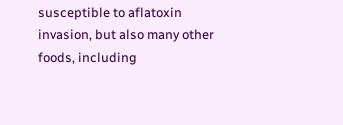susceptible to aflatoxin invasion, but also many other foods, including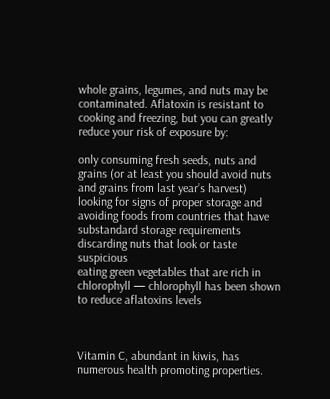whole grains, legumes, and nuts may be contaminated. Aflatoxin is resistant to cooking and freezing, but you can greatly reduce your risk of exposure by:

only consuming fresh seeds, nuts and grains (or at least you should avoid nuts and grains from last year’s harvest)
looking for signs of proper storage and avoiding foods from countries that have substandard storage requirements
discarding nuts that look or taste suspicious
eating green vegetables that are rich in chlorophyll — chlorophyll has been shown to reduce aflatoxins levels



Vitamin C, abundant in kiwis, has numerous health promoting properties.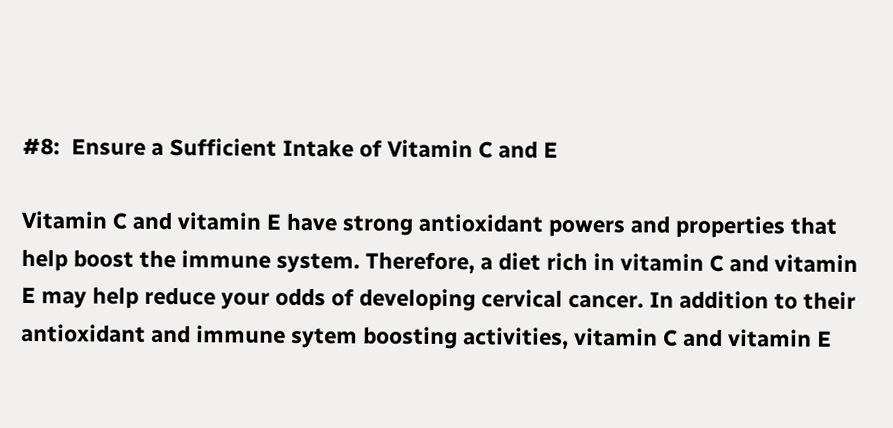#8:  Ensure a Sufficient Intake of Vitamin C and E

Vitamin C and vitamin E have strong antioxidant powers and properties that help boost the immune system. Therefore, a diet rich in vitamin C and vitamin E may help reduce your odds of developing cervical cancer. In addition to their antioxidant and immune sytem boosting activities, vitamin C and vitamin E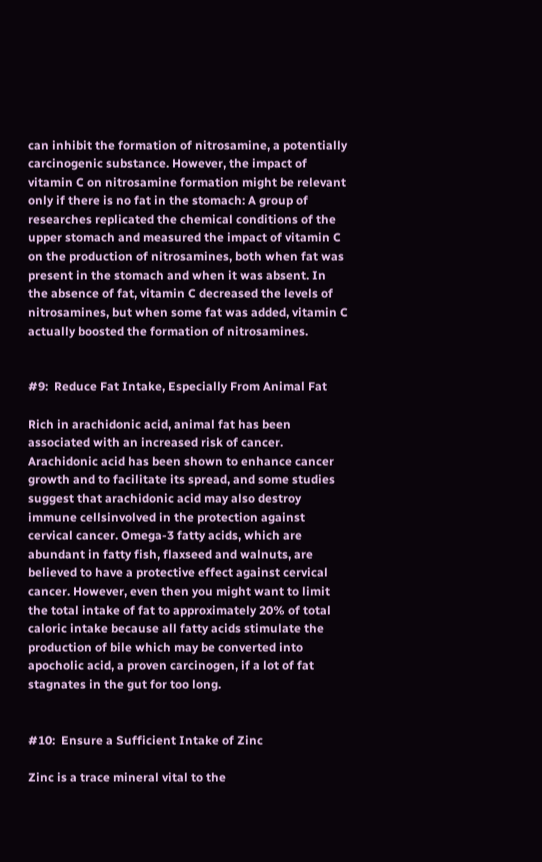can inhibit the formation of nitrosamine, a potentially carcinogenic substance. However, the impact of vitamin C on nitrosamine formation might be relevant only if there is no fat in the stomach: A group of researches replicated the chemical conditions of the upper stomach and measured the impact of vitamin C on the production of nitrosamines, both when fat was present in the stomach and when it was absent. In the absence of fat, vitamin C decreased the levels of nitrosamines, but when some fat was added, vitamin C actually boosted the formation of nitrosamines.


#9:  Reduce Fat Intake, Especially From Animal Fat

Rich in arachidonic acid, animal fat has been associated with an increased risk of cancer. Arachidonic acid has been shown to enhance cancer growth and to facilitate its spread, and some studies suggest that arachidonic acid may also destroy immune cellsinvolved in the protection against cervical cancer. Omega-3 fatty acids, which are abundant in fatty fish, flaxseed and walnuts, are believed to have a protective effect against cervical cancer. However, even then you might want to limit the total intake of fat to approximately 20% of total caloric intake because all fatty acids stimulate the production of bile which may be converted into apocholic acid, a proven carcinogen, if a lot of fat stagnates in the gut for too long.


#10:  Ensure a Sufficient Intake of Zinc

Zinc is a trace mineral vital to the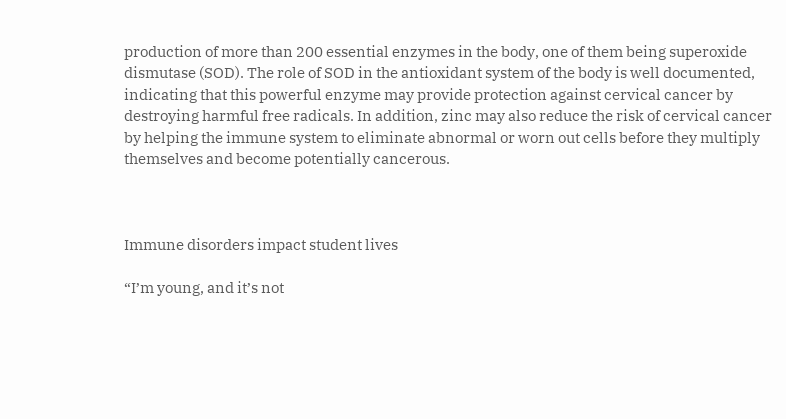production of more than 200 essential enzymes in the body, one of them being superoxide dismutase (SOD). The role of SOD in the antioxidant system of the body is well documented, indicating that this powerful enzyme may provide protection against cervical cancer by destroying harmful free radicals. In addition, zinc may also reduce the risk of cervical cancer by helping the immune system to eliminate abnormal or worn out cells before they multiply themselves and become potentially cancerous.



Immune disorders impact student lives

“I’m young, and it’s not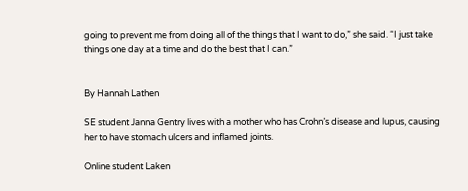going to prevent me from doing all of the things that I want to do,” she said. “I just take things one day at a time and do the best that I can.”


By Hannah Lathen

SE student Janna Gentry lives with a mother who has Crohn’s disease and lupus, causing her to have stomach ulcers and inflamed joints.

Online student Laken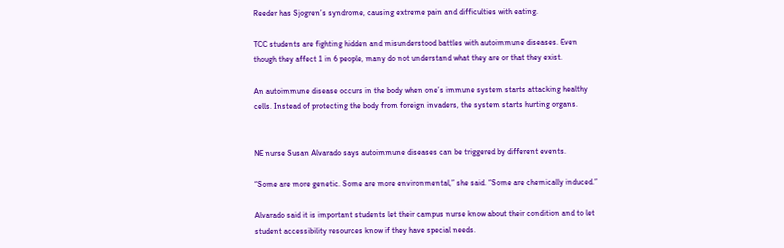Reeder has Sjogren’s syndrome, causing extreme pain and difficulties with eating.

TCC students are fighting hidden and misunderstood battles with autoimmune diseases. Even though they affect 1 in 6 people, many do not understand what they are or that they exist.

An autoimmune disease occurs in the body when one’s immune system starts attacking healthy cells. Instead of protecting the body from foreign invaders, the system starts hurting organs.


NE nurse Susan Alvarado says autoimmune diseases can be triggered by different events.

“Some are more genetic. Some are more environmental,” she said. “Some are chemically induced.”

Alvarado said it is important students let their campus nurse know about their condition and to let student accessibility resources know if they have special needs.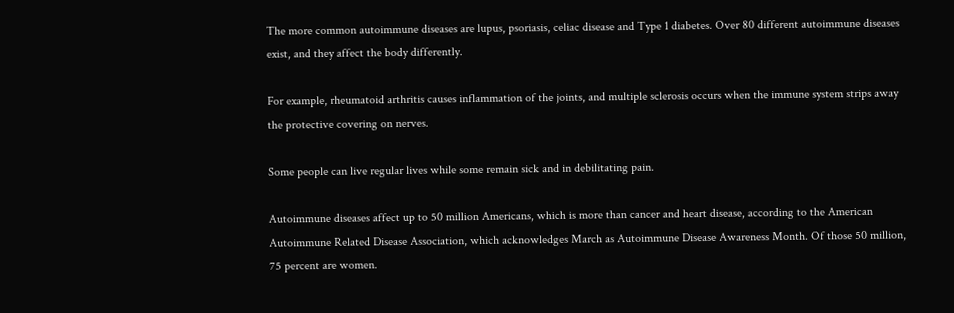The more common autoimmune diseases are lupus, psoriasis, celiac disease and Type 1 diabetes. Over 80 different autoimmune diseases exist, and they affect the body differently.

For example, rheumatoid arthritis causes inflammation of the joints, and multiple sclerosis occurs when the immune system strips away the protective covering on nerves.

Some people can live regular lives while some remain sick and in debilitating pain.

Autoimmune diseases affect up to 50 million Americans, which is more than cancer and heart disease, according to the American Autoimmune Related Disease Association, which acknowledges March as Autoimmune Disease Awareness Month. Of those 50 million, 75 percent are women.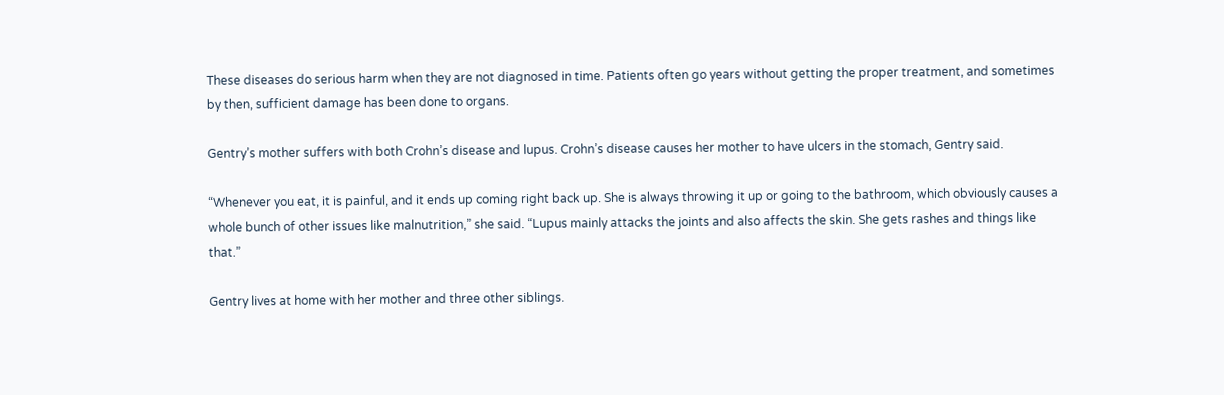These diseases do serious harm when they are not diagnosed in time. Patients often go years without getting the proper treatment, and sometimes by then, sufficient damage has been done to organs.

Gentry’s mother suffers with both Crohn’s disease and lupus. Crohn’s disease causes her mother to have ulcers in the stomach, Gentry said.

“Whenever you eat, it is painful, and it ends up coming right back up. She is always throwing it up or going to the bathroom, which obviously causes a whole bunch of other issues like malnutrition,” she said. “Lupus mainly attacks the joints and also affects the skin. She gets rashes and things like that.”

Gentry lives at home with her mother and three other siblings.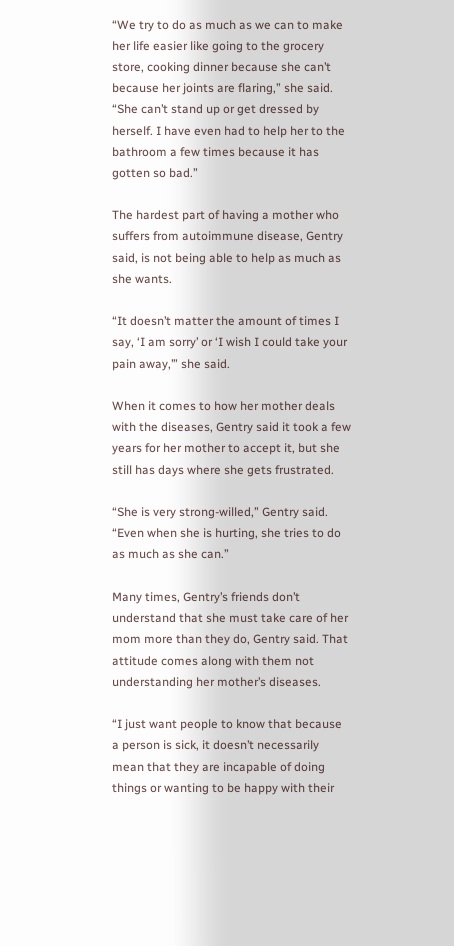“We try to do as much as we can to make her life easier like going to the grocery store, cooking dinner because she can’t because her joints are flaring,” she said. “She can’t stand up or get dressed by herself. I have even had to help her to the bathroom a few times because it has gotten so bad.”

The hardest part of having a mother who suffers from autoimmune disease, Gentry said, is not being able to help as much as she wants.

“It doesn’t matter the amount of times I say, ‘I am sorry’ or ‘I wish I could take your pain away,’” she said.

When it comes to how her mother deals with the diseases, Gentry said it took a few years for her mother to accept it, but she still has days where she gets frustrated.

“She is very strong-willed,” Gentry said. “Even when she is hurting, she tries to do as much as she can.”

Many times, Gentry’s friends don’t understand that she must take care of her mom more than they do, Gentry said. That attitude comes along with them not understanding her mother’s diseases.

“I just want people to know that because a person is sick, it doesn’t necessarily mean that they are incapable of doing things or wanting to be happy with their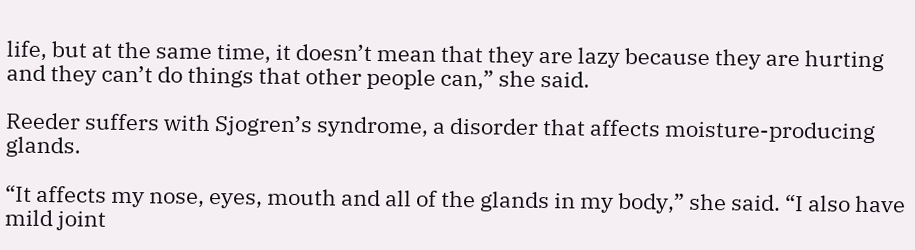life, but at the same time, it doesn’t mean that they are lazy because they are hurting and they can’t do things that other people can,” she said.

Reeder suffers with Sjogren’s syndrome, a disorder that affects moisture-producing glands.

“It affects my nose, eyes, mouth and all of the glands in my body,” she said. “I also have mild joint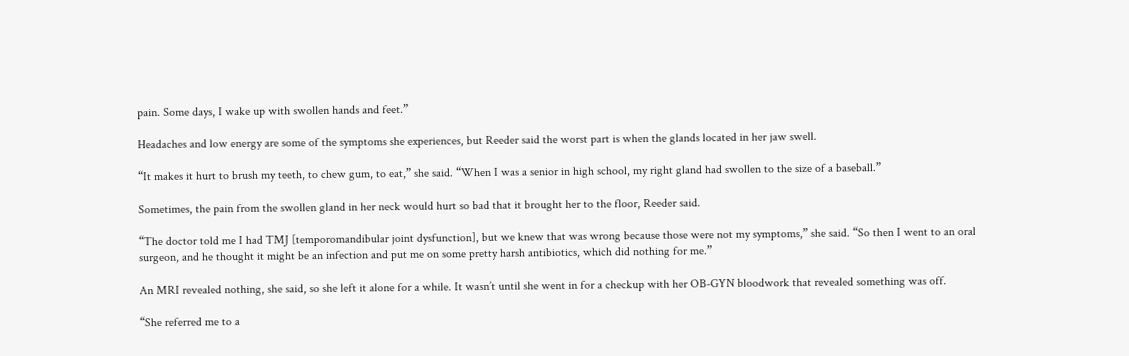pain. Some days, I wake up with swollen hands and feet.”

Headaches and low energy are some of the symptoms she experiences, but Reeder said the worst part is when the glands located in her jaw swell.

“It makes it hurt to brush my teeth, to chew gum, to eat,” she said. “When I was a senior in high school, my right gland had swollen to the size of a baseball.”

Sometimes, the pain from the swollen gland in her neck would hurt so bad that it brought her to the floor, Reeder said.

“The doctor told me I had TMJ [temporomandibular joint dysfunction], but we knew that was wrong because those were not my symptoms,” she said. “So then I went to an oral surgeon, and he thought it might be an infection and put me on some pretty harsh antibiotics, which did nothing for me.”

An MRI revealed nothing, she said, so she left it alone for a while. It wasn’t until she went in for a checkup with her OB-GYN bloodwork that revealed something was off.

“She referred me to a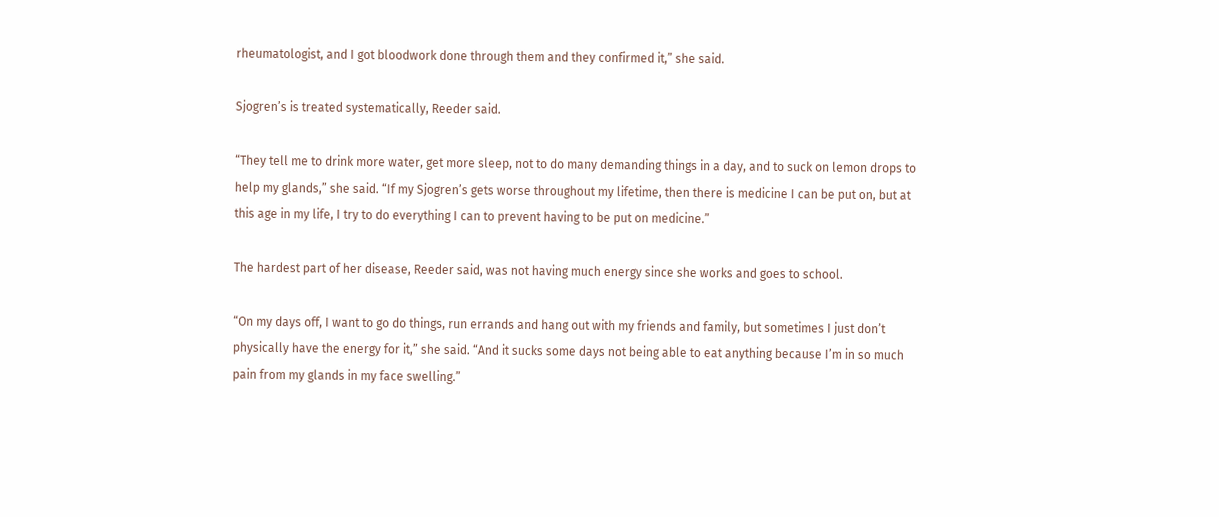rheumatologist, and I got bloodwork done through them and they confirmed it,” she said.

Sjogren’s is treated systematically, Reeder said.

“They tell me to drink more water, get more sleep, not to do many demanding things in a day, and to suck on lemon drops to help my glands,” she said. “If my Sjogren’s gets worse throughout my lifetime, then there is medicine I can be put on, but at this age in my life, I try to do everything I can to prevent having to be put on medicine.”

The hardest part of her disease, Reeder said, was not having much energy since she works and goes to school.

“On my days off, I want to go do things, run errands and hang out with my friends and family, but sometimes I just don’t physically have the energy for it,” she said. “And it sucks some days not being able to eat anything because I’m in so much pain from my glands in my face swelling.”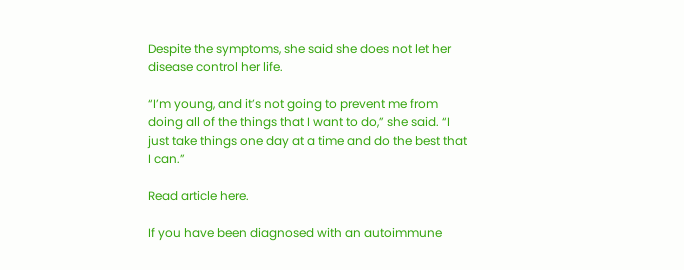Despite the symptoms, she said she does not let her disease control her life.

“I’m young, and it’s not going to prevent me from doing all of the things that I want to do,” she said. “I just take things one day at a time and do the best that I can.”

Read article here.

If you have been diagnosed with an autoimmune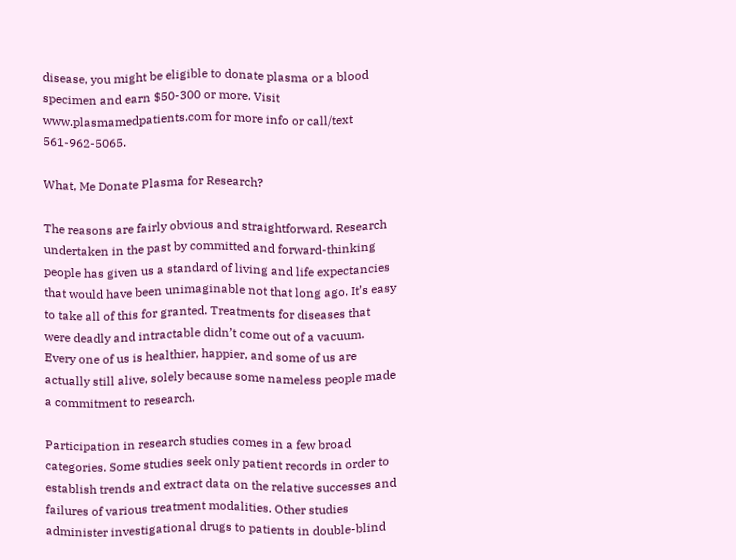disease, you might be eligible to donate plasma or a blood specimen and earn $50-300 or more. Visit www.plasmamedpatients.com for more info or call/text 561-962-5065.

What, Me Donate Plasma for Research?

The reasons are fairly obvious and straightforward. Research undertaken in the past by committed and forward-thinking people has given us a standard of living and life expectancies that would have been unimaginable not that long ago. It’s easy to take all of this for granted. Treatments for diseases that were deadly and intractable didn’t come out of a vacuum. Every one of us is healthier, happier, and some of us are actually still alive, solely because some nameless people made a commitment to research.

Participation in research studies comes in a few broad categories. Some studies seek only patient records in order to establish trends and extract data on the relative successes and failures of various treatment modalities. Other studies administer investigational drugs to patients in double-blind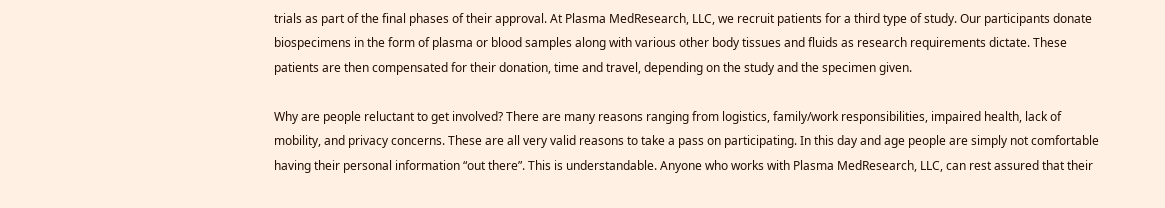trials as part of the final phases of their approval. At Plasma MedResearch, LLC, we recruit patients for a third type of study. Our participants donate biospecimens in the form of plasma or blood samples along with various other body tissues and fluids as research requirements dictate. These patients are then compensated for their donation, time and travel, depending on the study and the specimen given.

Why are people reluctant to get involved? There are many reasons ranging from logistics, family/work responsibilities, impaired health, lack of mobility, and privacy concerns. These are all very valid reasons to take a pass on participating. In this day and age people are simply not comfortable having their personal information “out there”. This is understandable. Anyone who works with Plasma MedResearch, LLC, can rest assured that their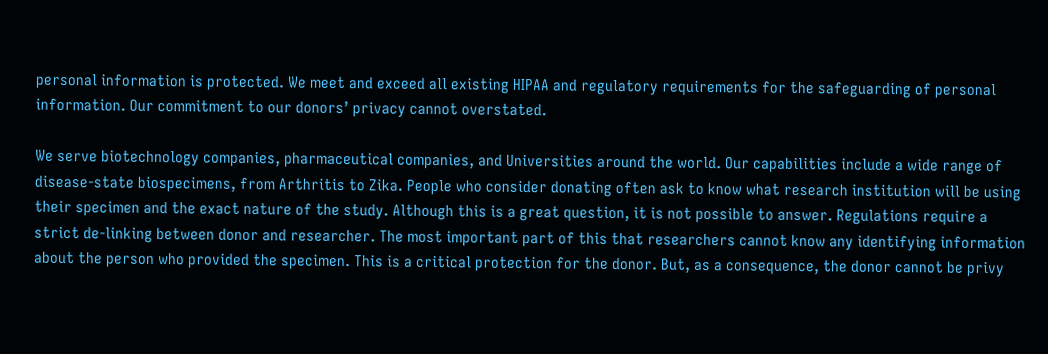personal information is protected. We meet and exceed all existing HIPAA and regulatory requirements for the safeguarding of personal information. Our commitment to our donors’ privacy cannot overstated.

We serve biotechnology companies, pharmaceutical companies, and Universities around the world. Our capabilities include a wide range of disease-state biospecimens, from Arthritis to Zika. People who consider donating often ask to know what research institution will be using their specimen and the exact nature of the study. Although this is a great question, it is not possible to answer. Regulations require a strict de-linking between donor and researcher. The most important part of this that researchers cannot know any identifying information about the person who provided the specimen. This is a critical protection for the donor. But, as a consequence, the donor cannot be privy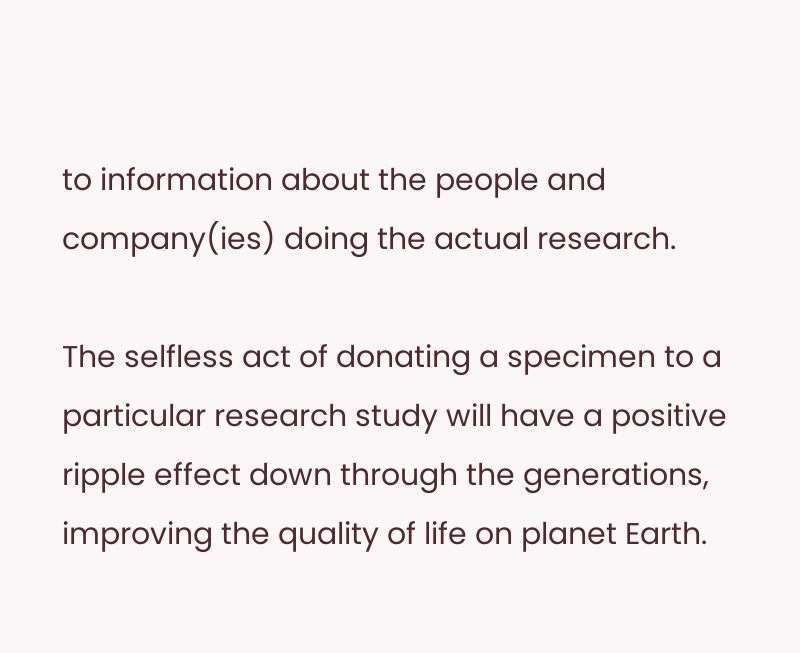to information about the people and company(ies) doing the actual research.

The selfless act of donating a specimen to a particular research study will have a positive ripple effect down through the generations, improving the quality of life on planet Earth.